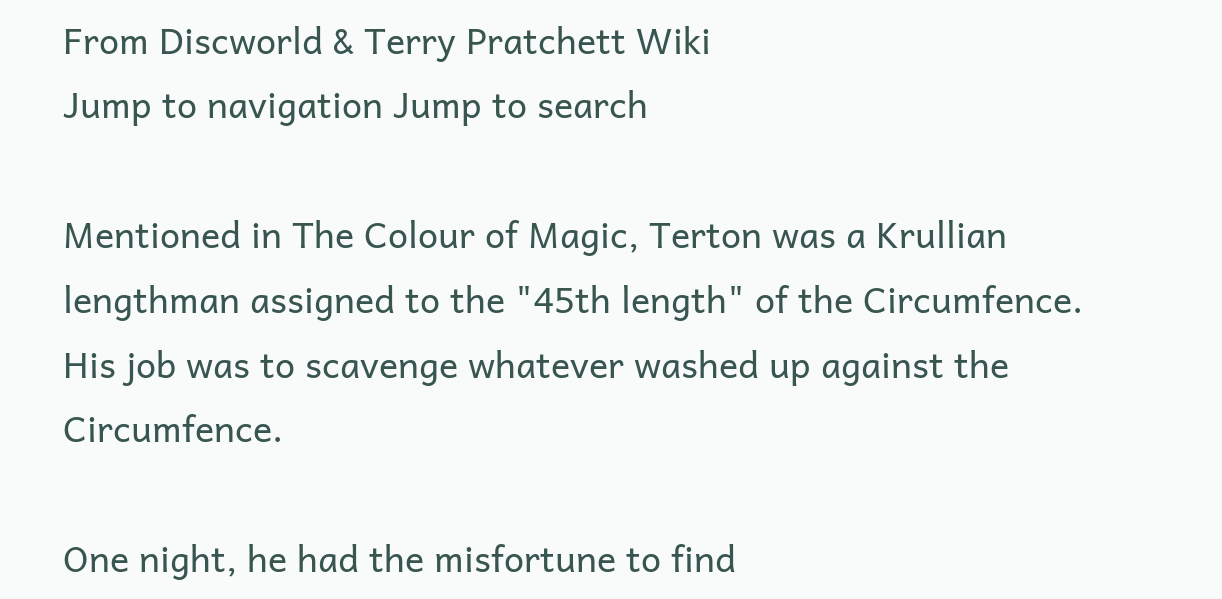From Discworld & Terry Pratchett Wiki
Jump to navigation Jump to search

Mentioned in The Colour of Magic, Terton was a Krullian lengthman assigned to the "45th length" of the Circumfence. His job was to scavenge whatever washed up against the Circumfence.

One night, he had the misfortune to find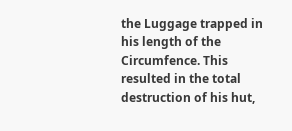the Luggage trapped in his length of the Circumfence. This resulted in the total destruction of his hut,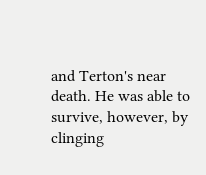and Terton's near death. He was able to survive, however, by clinging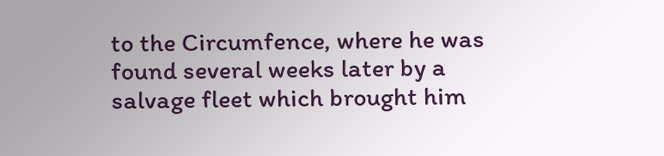to the Circumfence, where he was found several weeks later by a salvage fleet which brought him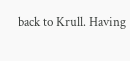back to Krull. Having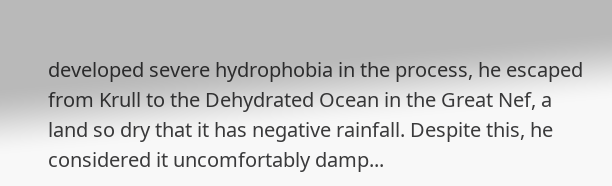developed severe hydrophobia in the process, he escaped from Krull to the Dehydrated Ocean in the Great Nef, a land so dry that it has negative rainfall. Despite this, he considered it uncomfortably damp...